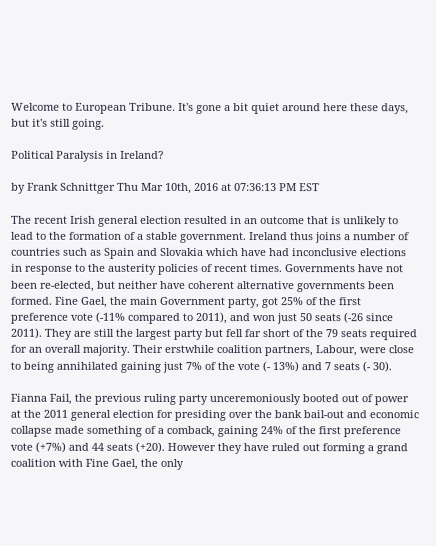Welcome to European Tribune. It's gone a bit quiet around here these days, but it's still going.

Political Paralysis in Ireland?

by Frank Schnittger Thu Mar 10th, 2016 at 07:36:13 PM EST

The recent Irish general election resulted in an outcome that is unlikely to lead to the formation of a stable government. Ireland thus joins a number of countries such as Spain and Slovakia which have had inconclusive elections in response to the austerity policies of recent times. Governments have not been re-elected, but neither have coherent alternative governments been formed. Fine Gael, the main Government party, got 25% of the first preference vote (-11% compared to 2011), and won just 50 seats (-26 since 2011). They are still the largest party but fell far short of the 79 seats required for an overall majority. Their erstwhile coalition partners, Labour, were close to being annihilated gaining just 7% of the vote (- 13%) and 7 seats (- 30).

Fianna Fail, the previous ruling party unceremoniously booted out of power at the 2011 general election for presiding over the bank bail-out and economic collapse made something of a comback, gaining 24% of the first preference vote (+7%) and 44 seats (+20). However they have ruled out forming a grand coalition with Fine Gael, the only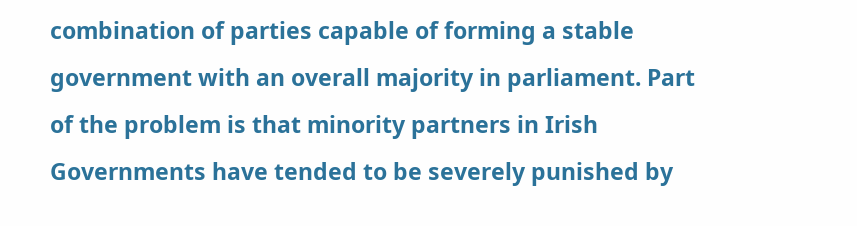combination of parties capable of forming a stable government with an overall majority in parliament. Part of the problem is that minority partners in Irish Governments have tended to be severely punished by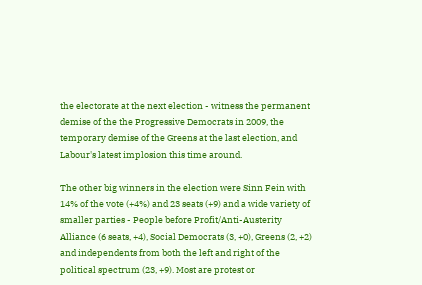the electorate at the next election - witness the permanent demise of the the Progressive Democrats in 2009, the temporary demise of the Greens at the last election, and Labour's latest implosion this time around.

The other big winners in the election were Sinn Fein with 14% of the vote (+4%) and 23 seats (+9) and a wide variety of smaller parties - People before Profit/Anti-Austerity Alliance (6 seats, +4), Social Democrats (3, +0), Greens (2, +2) and independents from both the left and right of the political spectrum (23, +9). Most are protest or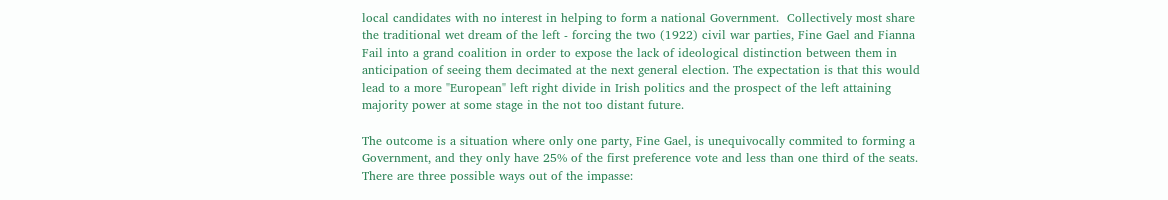local candidates with no interest in helping to form a national Government.  Collectively most share the traditional wet dream of the left - forcing the two (1922) civil war parties, Fine Gael and Fianna Fail into a grand coalition in order to expose the lack of ideological distinction between them in anticipation of seeing them decimated at the next general election. The expectation is that this would lead to a more "European" left right divide in Irish politics and the prospect of the left attaining majority power at some stage in the not too distant future.

The outcome is a situation where only one party, Fine Gael, is unequivocally commited to forming a Government, and they only have 25% of the first preference vote and less than one third of the seats. There are three possible ways out of the impasse: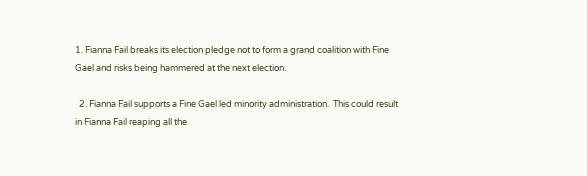1. Fianna Fail breaks its election pledge not to form a grand coalition with Fine Gael and risks being hammered at the next election.

  2. Fianna Fail supports a Fine Gael led minority administration.  This could result in Fianna Fail reaping all the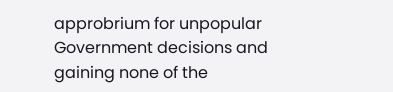approbrium for unpopular Government decisions and gaining none of the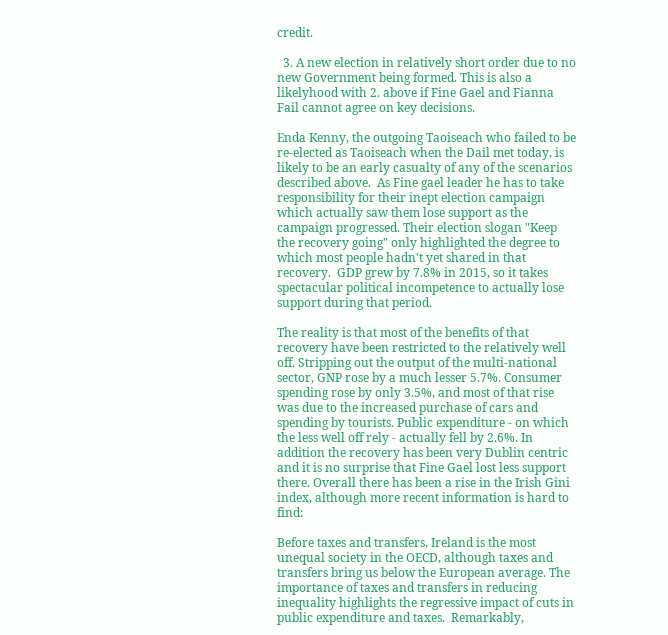credit.

  3. A new election in relatively short order due to no new Government being formed. This is also a likelyhood with 2. above if Fine Gael and Fianna Fail cannot agree on key decisions.

Enda Kenny, the outgoing Taoiseach who failed to be re-elected as Taoiseach when the Dail met today, is likely to be an early casualty of any of the scenarios described above.  As Fine gael leader he has to take responsibility for their inept election campaign which actually saw them lose support as the campaign progressed. Their election slogan "Keep the recovery going" only highlighted the degree to which most people hadn't yet shared in that recovery.  GDP grew by 7.8% in 2015, so it takes spectacular political incompetence to actually lose support during that period.

The reality is that most of the benefits of that recovery have been restricted to the relatively well off. Stripping out the output of the multi-national sector, GNP rose by a much lesser 5.7%. Consumer spending rose by only 3.5%, and most of that rise was due to the increased purchase of cars and spending by tourists. Public expenditure - on which the less well off rely - actually fell by 2.6%. In addition the recovery has been very Dublin centric and it is no surprise that Fine Gael lost less support there. Overall there has been a rise in the Irish Gini index, although more recent information is hard to find:

Before taxes and transfers, Ireland is the most unequal society in the OECD, although taxes and transfers bring us below the European average. The importance of taxes and transfers in reducing inequality highlights the regressive impact of cuts in public expenditure and taxes.  Remarkably,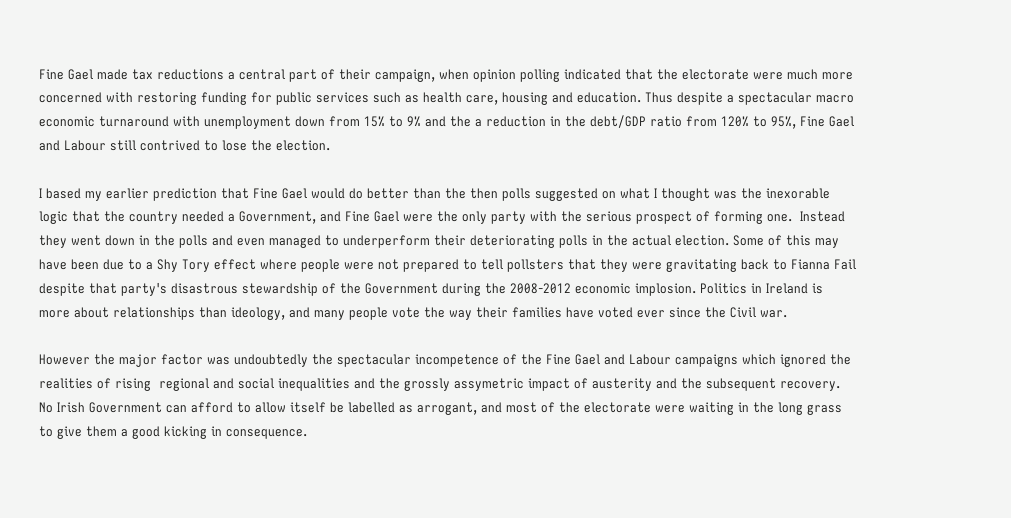Fine Gael made tax reductions a central part of their campaign, when opinion polling indicated that the electorate were much more concerned with restoring funding for public services such as health care, housing and education. Thus despite a spectacular macro economic turnaround with unemployment down from 15% to 9% and the a reduction in the debt/GDP ratio from 120% to 95%, Fine Gael and Labour still contrived to lose the election.

I based my earlier prediction that Fine Gael would do better than the then polls suggested on what I thought was the inexorable logic that the country needed a Government, and Fine Gael were the only party with the serious prospect of forming one.  Instead they went down in the polls and even managed to underperform their deteriorating polls in the actual election. Some of this may have been due to a Shy Tory effect where people were not prepared to tell pollsters that they were gravitating back to Fianna Fail despite that party's disastrous stewardship of the Government during the 2008-2012 economic implosion. Politics in Ireland is more about relationships than ideology, and many people vote the way their families have voted ever since the Civil war.

However the major factor was undoubtedly the spectacular incompetence of the Fine Gael and Labour campaigns which ignored the realities of rising  regional and social inequalities and the grossly assymetric impact of austerity and the subsequent recovery. No Irish Government can afford to allow itself be labelled as arrogant, and most of the electorate were waiting in the long grass to give them a good kicking in consequence.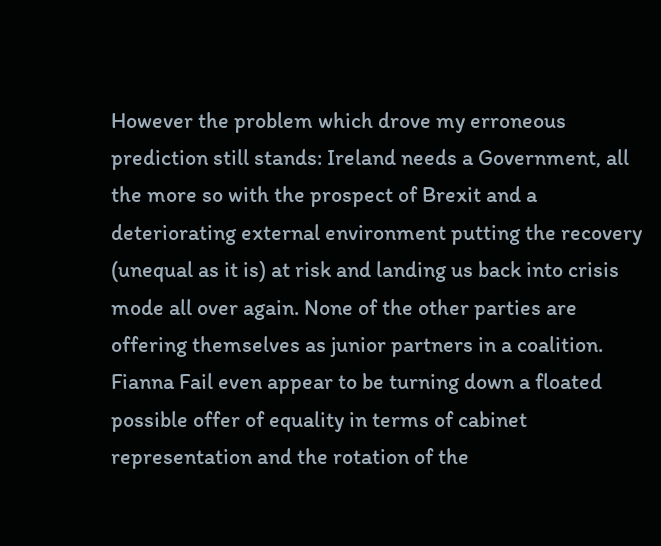However the problem which drove my erroneous prediction still stands: Ireland needs a Government, all the more so with the prospect of Brexit and a deteriorating external environment putting the recovery (unequal as it is) at risk and landing us back into crisis mode all over again. None of the other parties are offering themselves as junior partners in a coalition. Fianna Fail even appear to be turning down a floated possible offer of equality in terms of cabinet representation and the rotation of the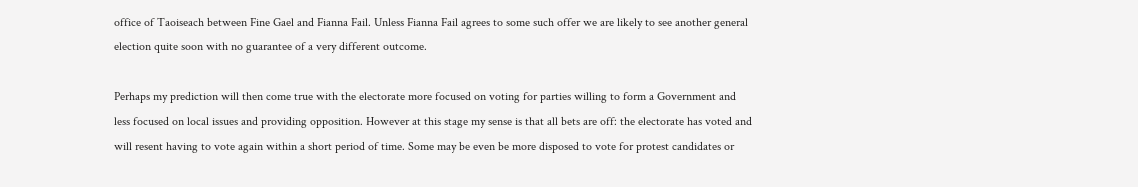office of Taoiseach between Fine Gael and Fianna Fail. Unless Fianna Fail agrees to some such offer we are likely to see another general election quite soon with no guarantee of a very different outcome.

Perhaps my prediction will then come true with the electorate more focused on voting for parties willing to form a Government and less focused on local issues and providing opposition. However at this stage my sense is that all bets are off: the electorate has voted and will resent having to vote again within a short period of time. Some may be even be more disposed to vote for protest candidates or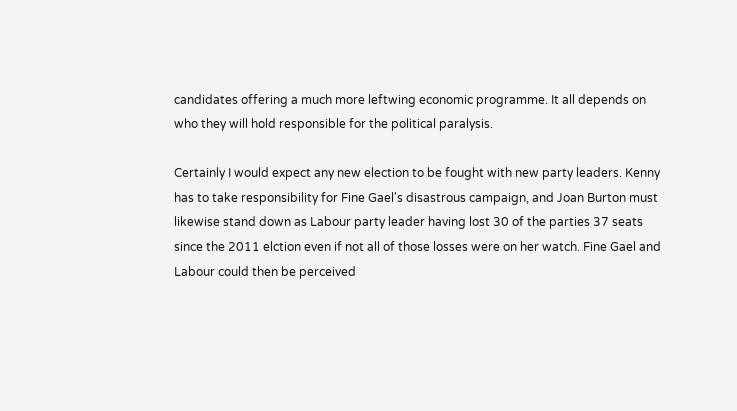candidates offering a much more leftwing economic programme. It all depends on who they will hold responsible for the political paralysis.

Certainly I would expect any new election to be fought with new party leaders. Kenny has to take responsibility for Fine Gael's disastrous campaign, and Joan Burton must likewise stand down as Labour party leader having lost 30 of the parties 37 seats since the 2011 elction even if not all of those losses were on her watch. Fine Gael and Labour could then be perceived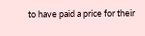to have paid a price for their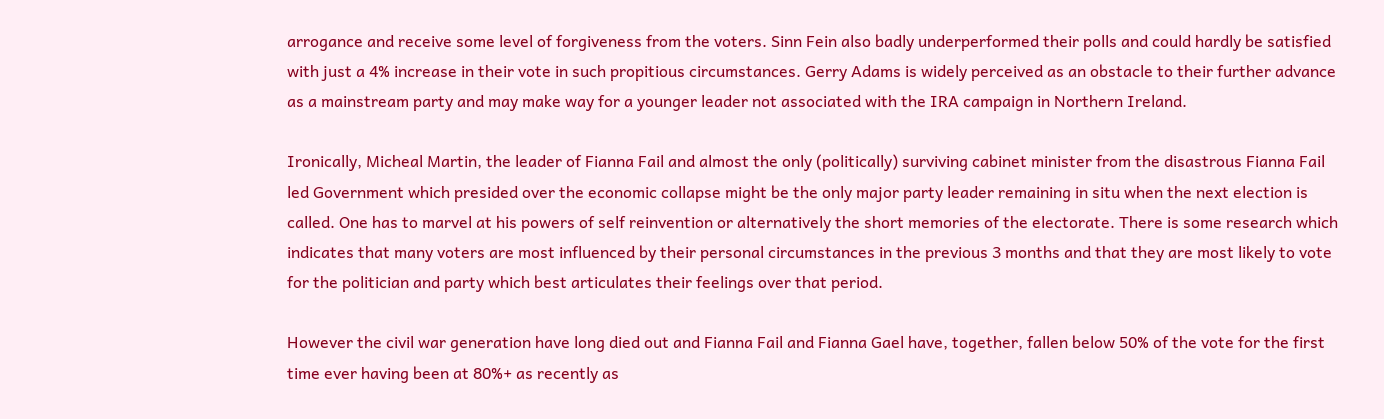arrogance and receive some level of forgiveness from the voters. Sinn Fein also badly underperformed their polls and could hardly be satisfied with just a 4% increase in their vote in such propitious circumstances. Gerry Adams is widely perceived as an obstacle to their further advance as a mainstream party and may make way for a younger leader not associated with the IRA campaign in Northern Ireland.

Ironically, Micheal Martin, the leader of Fianna Fail and almost the only (politically) surviving cabinet minister from the disastrous Fianna Fail led Government which presided over the economic collapse might be the only major party leader remaining in situ when the next election is called. One has to marvel at his powers of self reinvention or alternatively the short memories of the electorate. There is some research which indicates that many voters are most influenced by their personal circumstances in the previous 3 months and that they are most likely to vote for the politician and party which best articulates their feelings over that period.

However the civil war generation have long died out and Fianna Fail and Fianna Gael have, together, fallen below 50% of the vote for the first time ever having been at 80%+ as recently as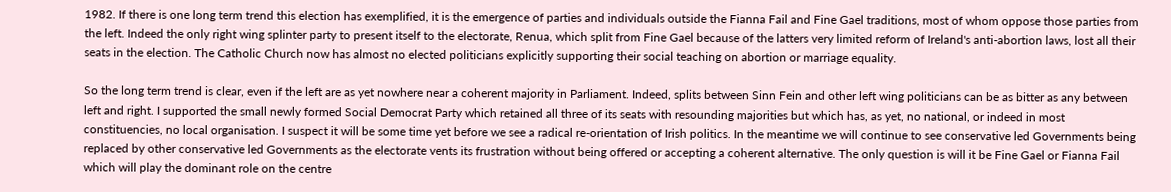1982. If there is one long term trend this election has exemplified, it is the emergence of parties and individuals outside the Fianna Fail and Fine Gael traditions, most of whom oppose those parties from the left. Indeed the only right wing splinter party to present itself to the electorate, Renua, which split from Fine Gael because of the latters very limited reform of Ireland's anti-abortion laws, lost all their seats in the election. The Catholic Church now has almost no elected politicians explicitly supporting their social teaching on abortion or marriage equality.

So the long term trend is clear, even if the left are as yet nowhere near a coherent majority in Parliament. Indeed, splits between Sinn Fein and other left wing politicians can be as bitter as any between left and right. I supported the small newly formed Social Democrat Party which retained all three of its seats with resounding majorities but which has, as yet, no national, or indeed in most constituencies, no local organisation. I suspect it will be some time yet before we see a radical re-orientation of Irish politics. In the meantime we will continue to see conservative led Governments being replaced by other conservative led Governments as the electorate vents its frustration without being offered or accepting a coherent alternative. The only question is will it be Fine Gael or Fianna Fail which will play the dominant role on the centre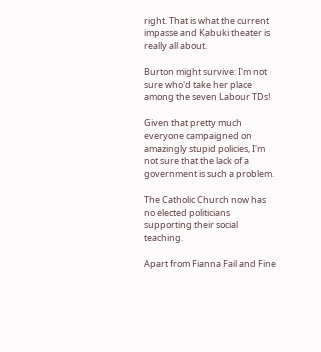right. That is what the current impasse and Kabuki theater is really all about.

Burton might survive: I'm not sure who'd take her place among the seven Labour TDs!

Given that pretty much everyone campaigned on amazingly stupid policies, I'm not sure that the lack of a government is such a problem.

The Catholic Church now has no elected politicians supporting their social teaching.

Apart from Fianna Fail and Fine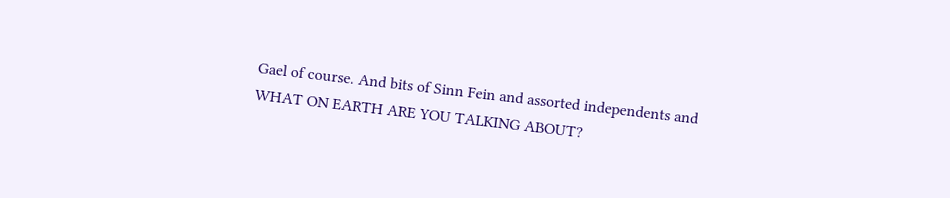Gael of course. And bits of Sinn Fein and assorted independents and WHAT ON EARTH ARE YOU TALKING ABOUT?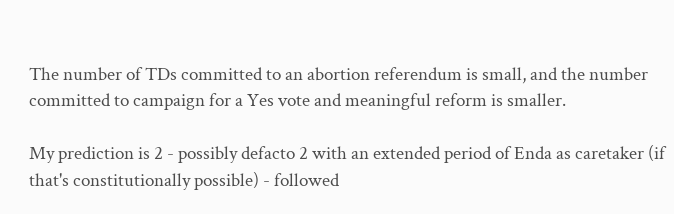The number of TDs committed to an abortion referendum is small, and the number committed to campaign for a Yes vote and meaningful reform is smaller.

My prediction is 2 - possibly defacto 2 with an extended period of Enda as caretaker (if that's constitutionally possible) - followed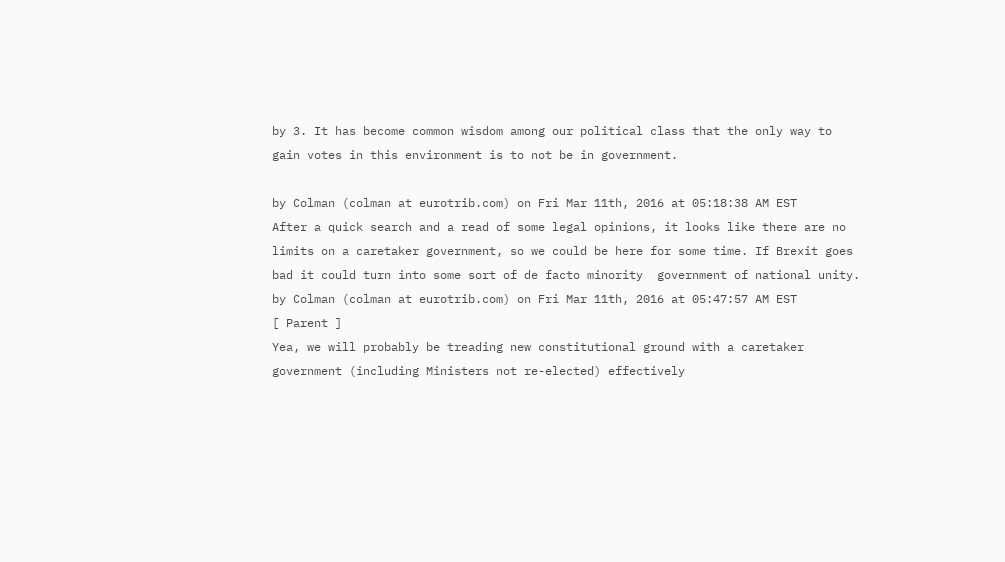by 3. It has become common wisdom among our political class that the only way to gain votes in this environment is to not be in government.

by Colman (colman at eurotrib.com) on Fri Mar 11th, 2016 at 05:18:38 AM EST
After a quick search and a read of some legal opinions, it looks like there are no limits on a caretaker government, so we could be here for some time. If Brexit goes bad it could turn into some sort of de facto minority  government of national unity.
by Colman (colman at eurotrib.com) on Fri Mar 11th, 2016 at 05:47:57 AM EST
[ Parent ]
Yea, we will probably be treading new constitutional ground with a caretaker government (including Ministers not re-elected) effectively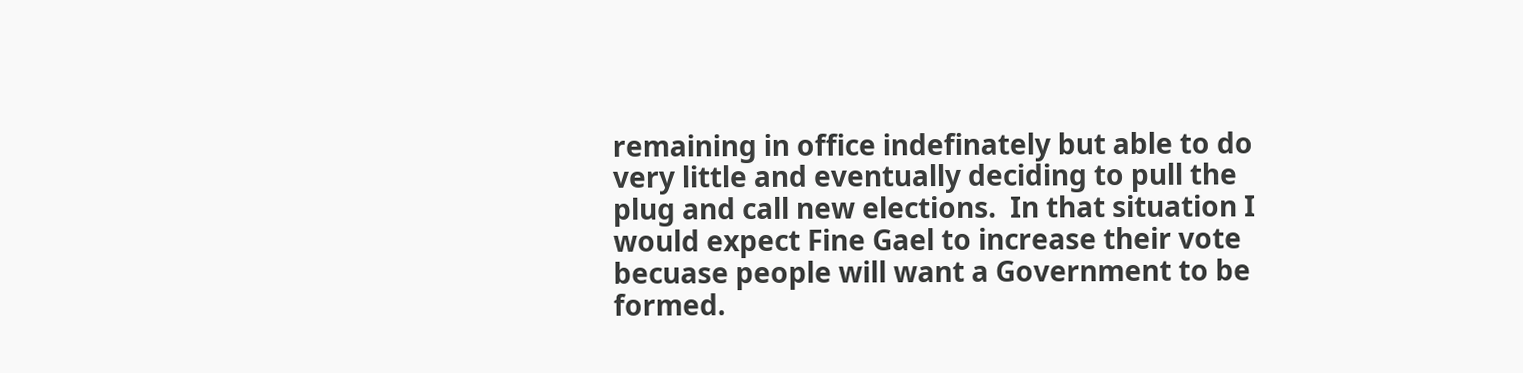remaining in office indefinately but able to do very little and eventually deciding to pull the plug and call new elections.  In that situation I would expect Fine Gael to increase their vote becuase people will want a Government to be formed.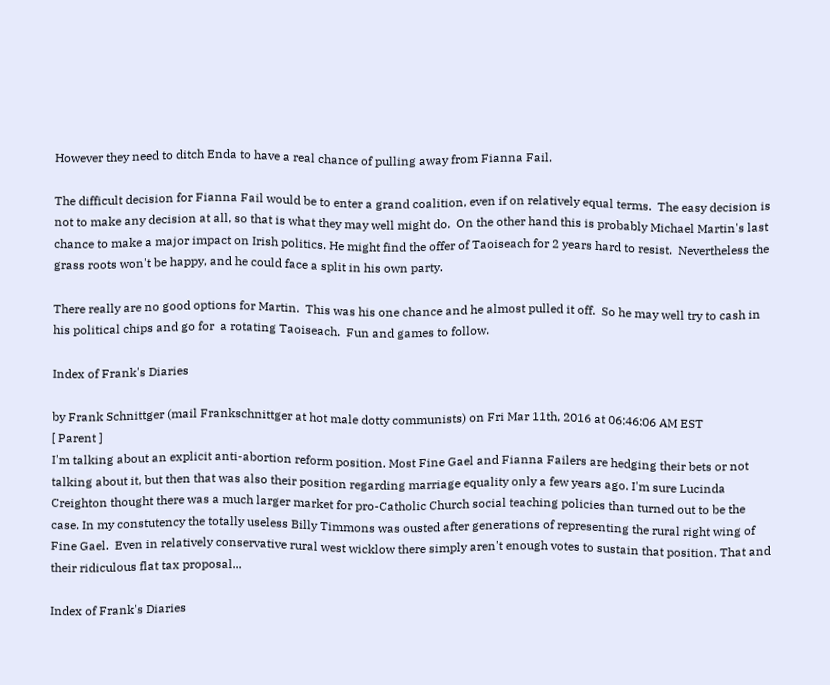However they need to ditch Enda to have a real chance of pulling away from Fianna Fail.

The difficult decision for Fianna Fail would be to enter a grand coalition, even if on relatively equal terms.  The easy decision is not to make any decision at all, so that is what they may well might do.  On the other hand this is probably Michael Martin's last chance to make a major impact on Irish politics. He might find the offer of Taoiseach for 2 years hard to resist.  Nevertheless the grass roots won't be happy, and he could face a split in his own party.

There really are no good options for Martin.  This was his one chance and he almost pulled it off.  So he may well try to cash in his political chips and go for  a rotating Taoiseach.  Fun and games to follow.

Index of Frank's Diaries

by Frank Schnittger (mail Frankschnittger at hot male dotty communists) on Fri Mar 11th, 2016 at 06:46:06 AM EST
[ Parent ]
I'm talking about an explicit anti-abortion reform position. Most Fine Gael and Fianna Failers are hedging their bets or not talking about it, but then that was also their position regarding marriage equality only a few years ago. I'm sure Lucinda Creighton thought there was a much larger market for pro-Catholic Church social teaching policies than turned out to be the case. In my constutency the totally useless Billy Timmons was ousted after generations of representing the rural right wing of Fine Gael.  Even in relatively conservative rural west wicklow there simply aren't enough votes to sustain that position. That and their ridiculous flat tax proposal...

Index of Frank's Diaries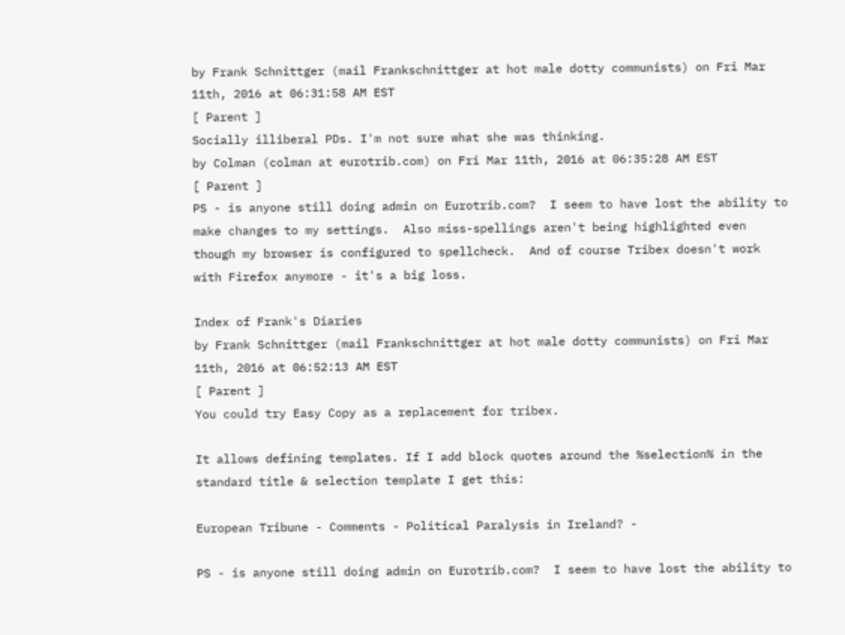by Frank Schnittger (mail Frankschnittger at hot male dotty communists) on Fri Mar 11th, 2016 at 06:31:58 AM EST
[ Parent ]
Socially illiberal PDs. I'm not sure what she was thinking.
by Colman (colman at eurotrib.com) on Fri Mar 11th, 2016 at 06:35:28 AM EST
[ Parent ]
PS - is anyone still doing admin on Eurotrib.com?  I seem to have lost the ability to make changes to my settings.  Also miss-spellings aren't being highlighted even though my browser is configured to spellcheck.  And of course Tribex doesn't work with Firefox anymore - it's a big loss.

Index of Frank's Diaries
by Frank Schnittger (mail Frankschnittger at hot male dotty communists) on Fri Mar 11th, 2016 at 06:52:13 AM EST
[ Parent ]
You could try Easy Copy as a replacement for tribex.

It allows defining templates. If I add block quotes around the %selection% in the standard title & selection template I get this:

European Tribune - Comments - Political Paralysis in Ireland? -

PS - is anyone still doing admin on Eurotrib.com?  I seem to have lost the ability to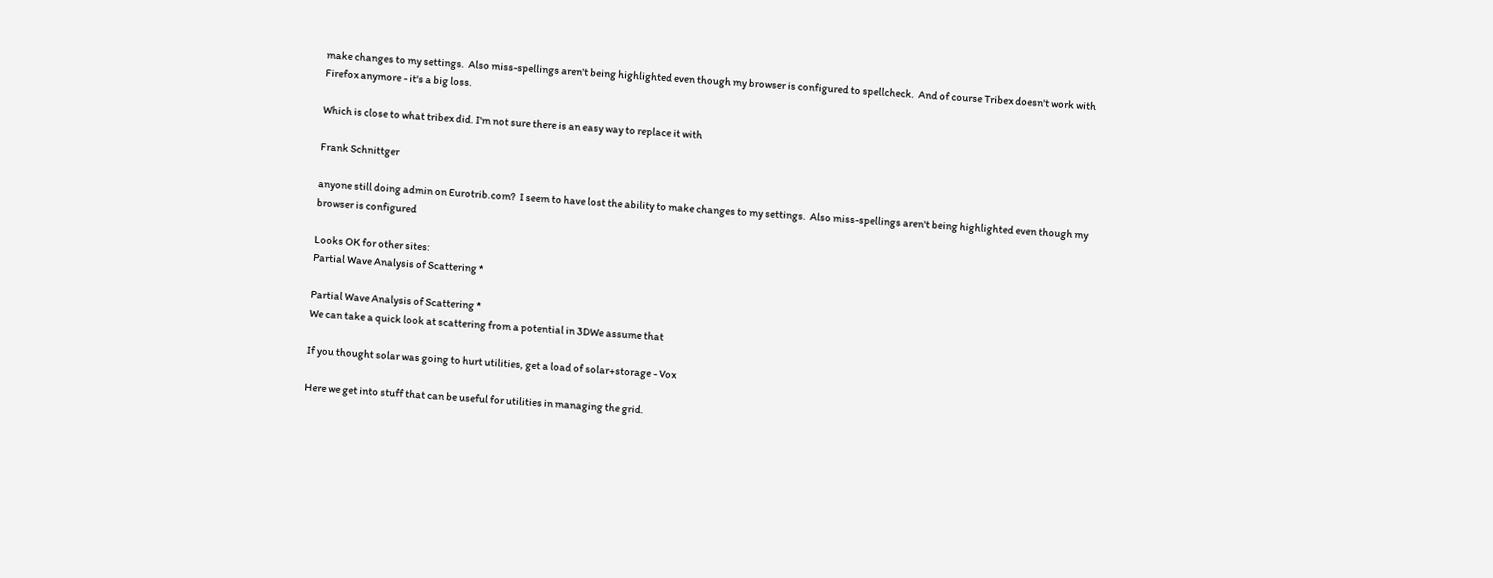make changes to my settings.  Also miss-spellings aren't being highlighted even though my browser is configured to spellcheck.  And of course Tribex doesn't work with Firefox anymore - it's a big loss.

Which is close to what tribex did. I'm not sure there is an easy way to replace it with

Frank Schnittger

anyone still doing admin on Eurotrib.com?  I seem to have lost the ability to make changes to my settings.  Also miss-spellings aren't being highlighted even though my browser is configured

Looks OK for other sites:
Partial Wave Analysis of Scattering *

Partial Wave Analysis of Scattering *
We can take a quick look at scattering from a potential in 3DWe assume that

If you thought solar was going to hurt utilities, get a load of solar+storage - Vox

Here we get into stuff that can be useful for utilities in managing the grid.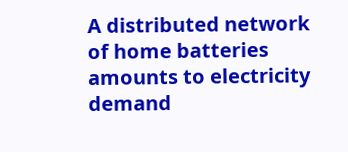A distributed network of home batteries amounts to electricity demand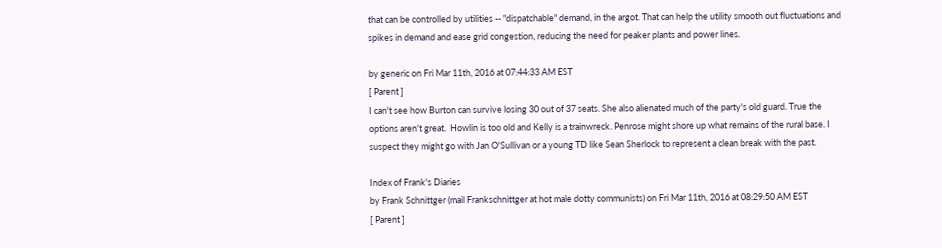that can be controlled by utilities -- "dispatchable" demand, in the argot. That can help the utility smooth out fluctuations and spikes in demand and ease grid congestion, reducing the need for peaker plants and power lines.

by generic on Fri Mar 11th, 2016 at 07:44:33 AM EST
[ Parent ]
I can't see how Burton can survive losing 30 out of 37 seats. She also alienated much of the party's old guard. True the options aren't great.  Howlin is too old and Kelly is a trainwreck. Penrose might shore up what remains of the rural base. I suspect they might go with Jan O'Sullivan or a young TD like Sean Sherlock to represent a clean break with the past.

Index of Frank's Diaries
by Frank Schnittger (mail Frankschnittger at hot male dotty communists) on Fri Mar 11th, 2016 at 08:29:50 AM EST
[ Parent ]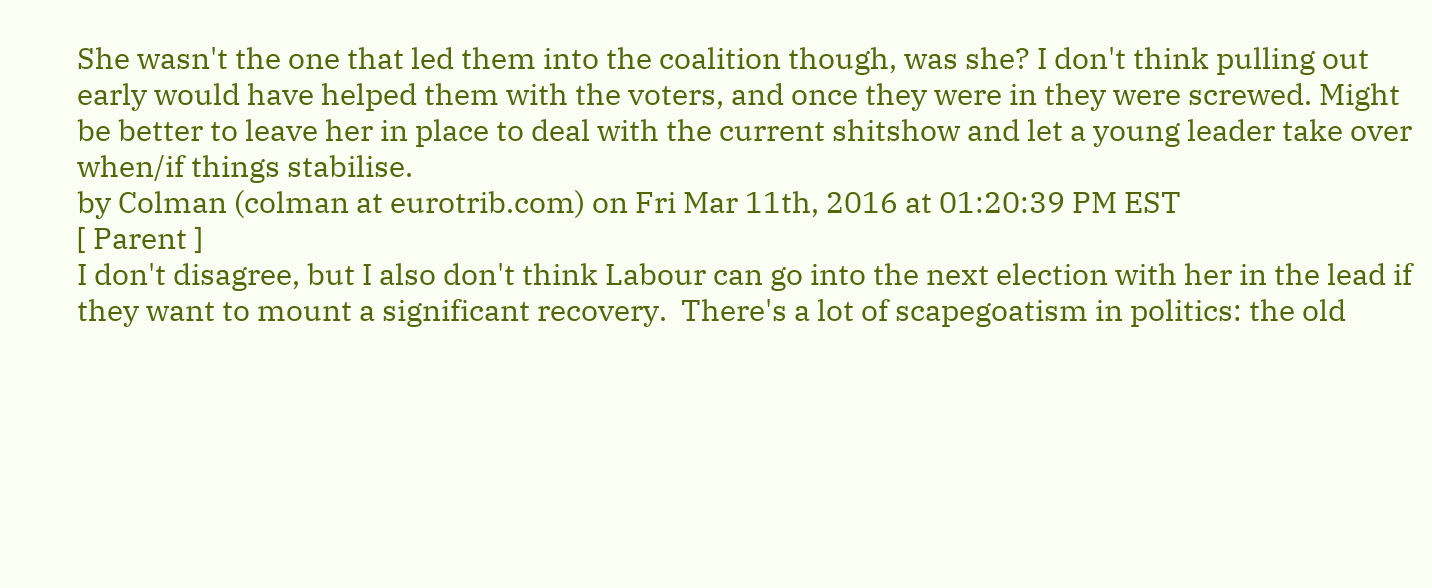She wasn't the one that led them into the coalition though, was she? I don't think pulling out early would have helped them with the voters, and once they were in they were screwed. Might be better to leave her in place to deal with the current shitshow and let a young leader take over when/if things stabilise.
by Colman (colman at eurotrib.com) on Fri Mar 11th, 2016 at 01:20:39 PM EST
[ Parent ]
I don't disagree, but I also don't think Labour can go into the next election with her in the lead if they want to mount a significant recovery.  There's a lot of scapegoatism in politics: the old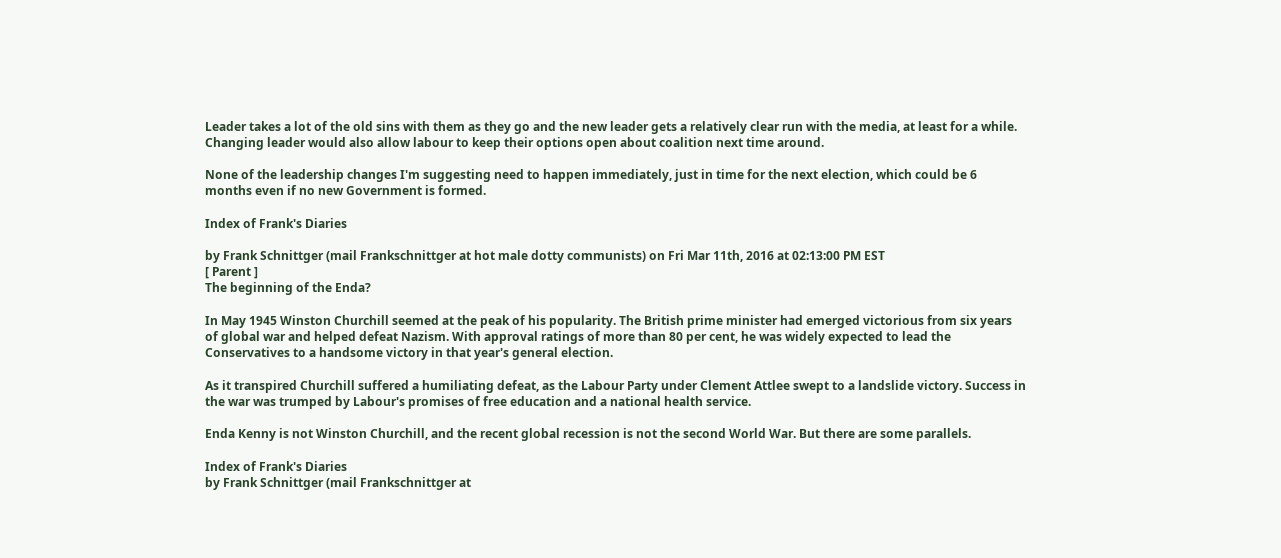Leader takes a lot of the old sins with them as they go and the new leader gets a relatively clear run with the media, at least for a while.  Changing leader would also allow labour to keep their options open about coalition next time around.

None of the leadership changes I'm suggesting need to happen immediately, just in time for the next election, which could be 6 months even if no new Government is formed.

Index of Frank's Diaries

by Frank Schnittger (mail Frankschnittger at hot male dotty communists) on Fri Mar 11th, 2016 at 02:13:00 PM EST
[ Parent ]
The beginning of the Enda?

In May 1945 Winston Churchill seemed at the peak of his popularity. The British prime minister had emerged victorious from six years of global war and helped defeat Nazism. With approval ratings of more than 80 per cent, he was widely expected to lead the Conservatives to a handsome victory in that year's general election.

As it transpired Churchill suffered a humiliating defeat, as the Labour Party under Clement Attlee swept to a landslide victory. Success in the war was trumped by Labour's promises of free education and a national health service.

Enda Kenny is not Winston Churchill, and the recent global recession is not the second World War. But there are some parallels.

Index of Frank's Diaries
by Frank Schnittger (mail Frankschnittger at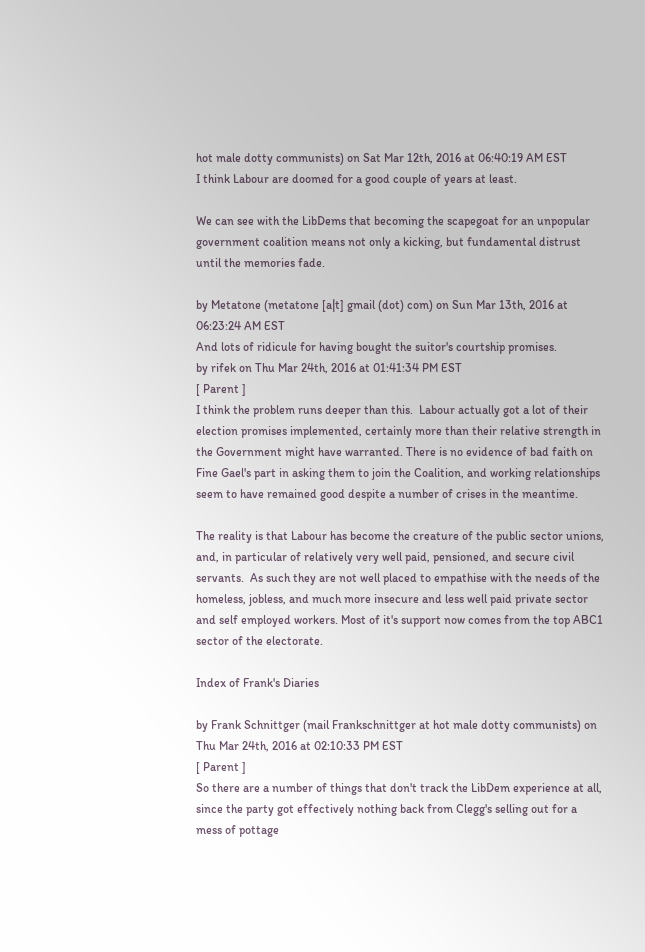hot male dotty communists) on Sat Mar 12th, 2016 at 06:40:19 AM EST
I think Labour are doomed for a good couple of years at least.

We can see with the LibDems that becoming the scapegoat for an unpopular government coalition means not only a kicking, but fundamental distrust until the memories fade.

by Metatone (metatone [a|t] gmail (dot) com) on Sun Mar 13th, 2016 at 06:23:24 AM EST
And lots of ridicule for having bought the suitor's courtship promises.
by rifek on Thu Mar 24th, 2016 at 01:41:34 PM EST
[ Parent ]
I think the problem runs deeper than this.  Labour actually got a lot of their election promises implemented, certainly more than their relative strength in the Government might have warranted. There is no evidence of bad faith on Fine Gael's part in asking them to join the Coalition, and working relationships seem to have remained good despite a number of crises in the meantime.

The reality is that Labour has become the creature of the public sector unions, and, in particular of relatively very well paid, pensioned, and secure civil servants.  As such they are not well placed to empathise with the needs of the homeless, jobless, and much more insecure and less well paid private sector and self employed workers. Most of it's support now comes from the top ABC1 sector of the electorate.

Index of Frank's Diaries

by Frank Schnittger (mail Frankschnittger at hot male dotty communists) on Thu Mar 24th, 2016 at 02:10:33 PM EST
[ Parent ]
So there are a number of things that don't track the LibDem experience at all, since the party got effectively nothing back from Clegg's selling out for a mess of pottage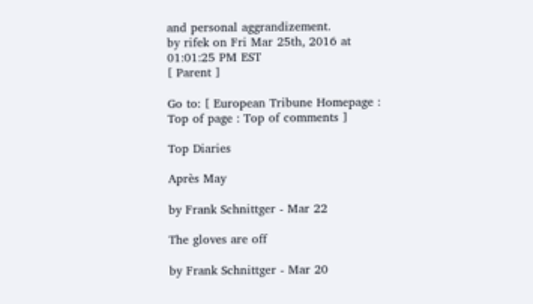and personal aggrandizement.
by rifek on Fri Mar 25th, 2016 at 01:01:25 PM EST
[ Parent ]

Go to: [ European Tribune Homepage : Top of page : Top of comments ]

Top Diaries

Après May

by Frank Schnittger - Mar 22

The gloves are off

by Frank Schnittger - Mar 20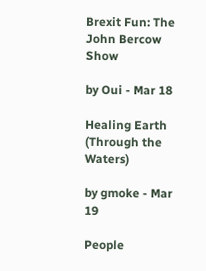Brexit Fun: The John Bercow Show

by Oui - Mar 18

Healing Earth (Through the Waters)

by gmoke - Mar 19

People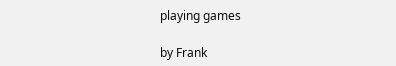playing games

by Frank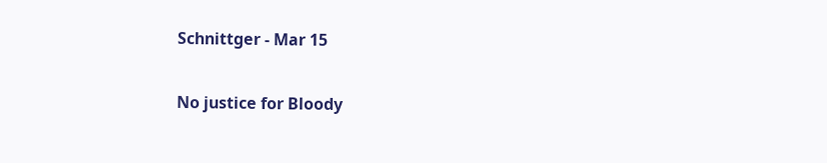Schnittger - Mar 15

No justice for Bloody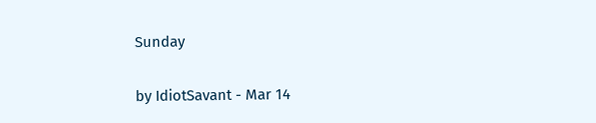Sunday

by IdiotSavant - Mar 14